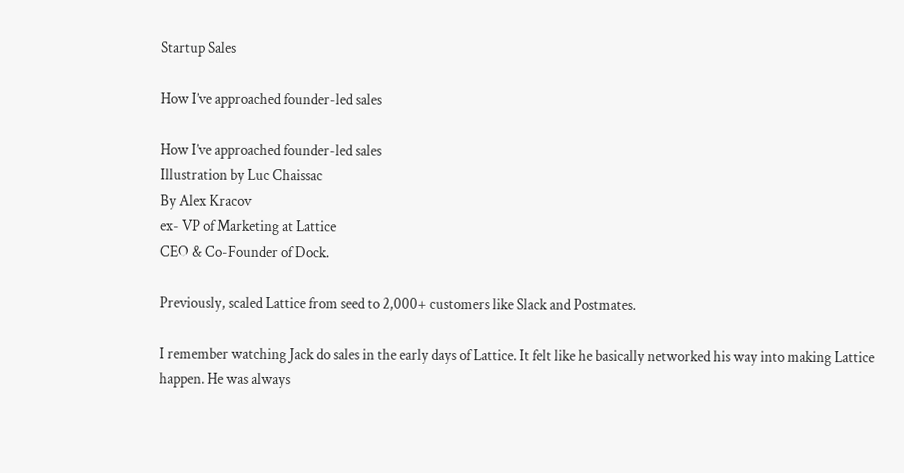Startup Sales

How I’ve approached founder-led sales

How I’ve approached founder-led sales
Illustration by Luc Chaissac
By Alex Kracov
ex- VP of Marketing at Lattice
CEO & Co-Founder of Dock.

Previously, scaled Lattice from seed to 2,000+ customers like Slack and Postmates.

I remember watching Jack do sales in the early days of Lattice. It felt like he basically networked his way into making Lattice happen. He was always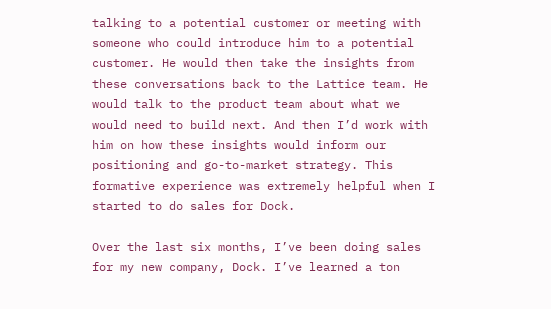talking to a potential customer or meeting with someone who could introduce him to a potential customer. He would then take the insights from these conversations back to the Lattice team. He would talk to the product team about what we would need to build next. And then I’d work with him on how these insights would inform our positioning and go-to-market strategy. This formative experience was extremely helpful when I started to do sales for Dock.

Over the last six months, I’ve been doing sales for my new company, Dock. I’ve learned a ton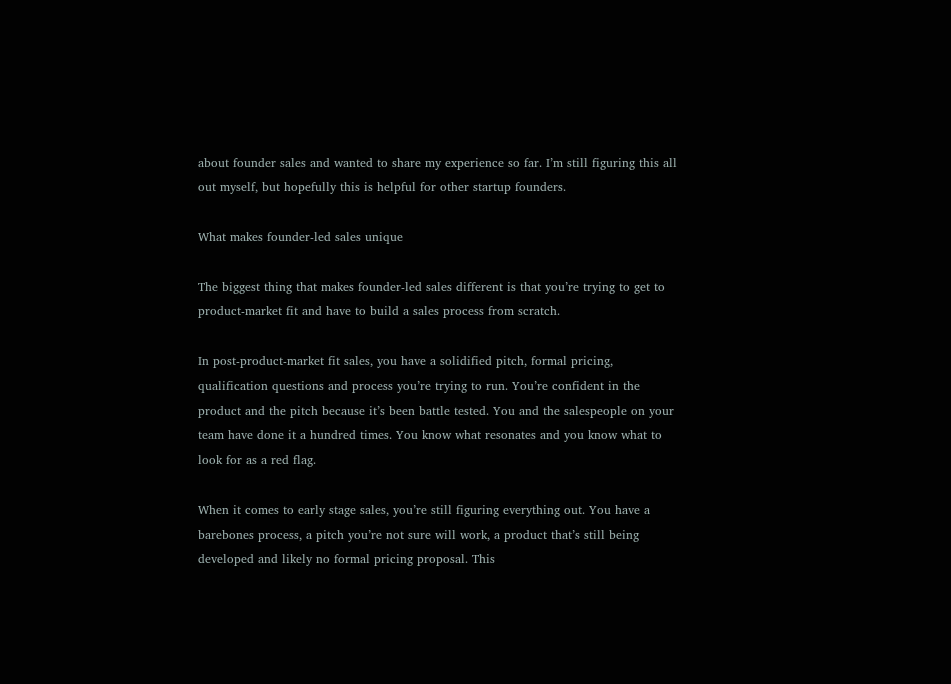about founder sales and wanted to share my experience so far. I’m still figuring this all out myself, but hopefully this is helpful for other startup founders.

What makes founder-led sales unique

The biggest thing that makes founder-led sales different is that you’re trying to get to product-market fit and have to build a sales process from scratch.

In post-product-market fit sales, you have a solidified pitch, formal pricing, qualification questions and process you’re trying to run. You’re confident in the product and the pitch because it’s been battle tested. You and the salespeople on your team have done it a hundred times. You know what resonates and you know what to look for as a red flag.

When it comes to early stage sales, you’re still figuring everything out. You have a barebones process, a pitch you’re not sure will work, a product that’s still being developed and likely no formal pricing proposal. This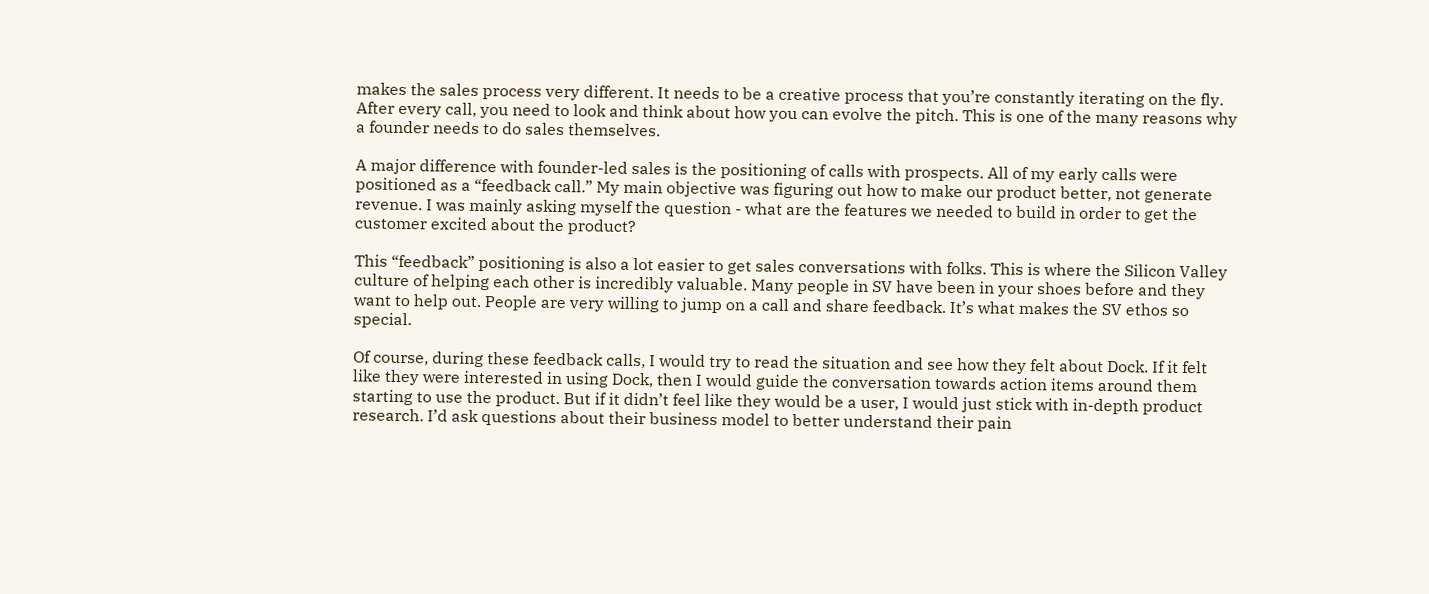makes the sales process very different. It needs to be a creative process that you’re constantly iterating on the fly. After every call, you need to look and think about how you can evolve the pitch. This is one of the many reasons why a founder needs to do sales themselves.

A major difference with founder-led sales is the positioning of calls with prospects. All of my early calls were positioned as a “feedback call.” My main objective was figuring out how to make our product better, not generate revenue. I was mainly asking myself the question - what are the features we needed to build in order to get the customer excited about the product?

This “feedback” positioning is also a lot easier to get sales conversations with folks. This is where the Silicon Valley culture of helping each other is incredibly valuable. Many people in SV have been in your shoes before and they want to help out. People are very willing to jump on a call and share feedback. It’s what makes the SV ethos so special.

Of course, during these feedback calls, I would try to read the situation and see how they felt about Dock. If it felt like they were interested in using Dock, then I would guide the conversation towards action items around them starting to use the product. But if it didn’t feel like they would be a user, I would just stick with in-depth product research. I’d ask questions about their business model to better understand their pain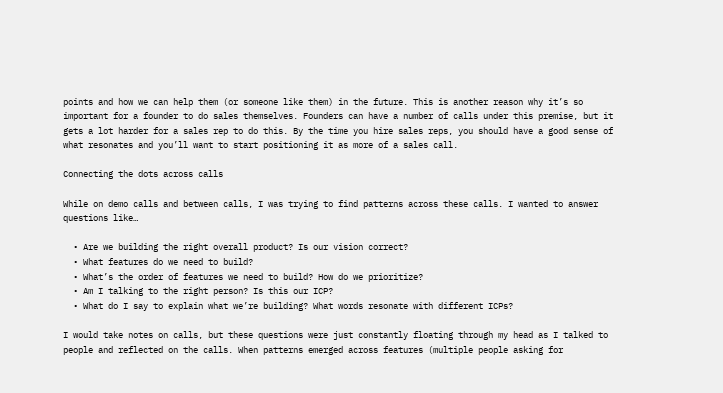points and how we can help them (or someone like them) in the future. This is another reason why it’s so important for a founder to do sales themselves. Founders can have a number of calls under this premise, but it gets a lot harder for a sales rep to do this. By the time you hire sales reps, you should have a good sense of what resonates and you’ll want to start positioning it as more of a sales call.

Connecting the dots across calls

While on demo calls and between calls, I was trying to find patterns across these calls. I wanted to answer questions like…

  • Are we building the right overall product? Is our vision correct?
  • What features do we need to build?
  • What’s the order of features we need to build? How do we prioritize?
  • Am I talking to the right person? Is this our ICP?
  • What do I say to explain what we’re building? What words resonate with different ICPs?

I would take notes on calls, but these questions were just constantly floating through my head as I talked to people and reflected on the calls. When patterns emerged across features (multiple people asking for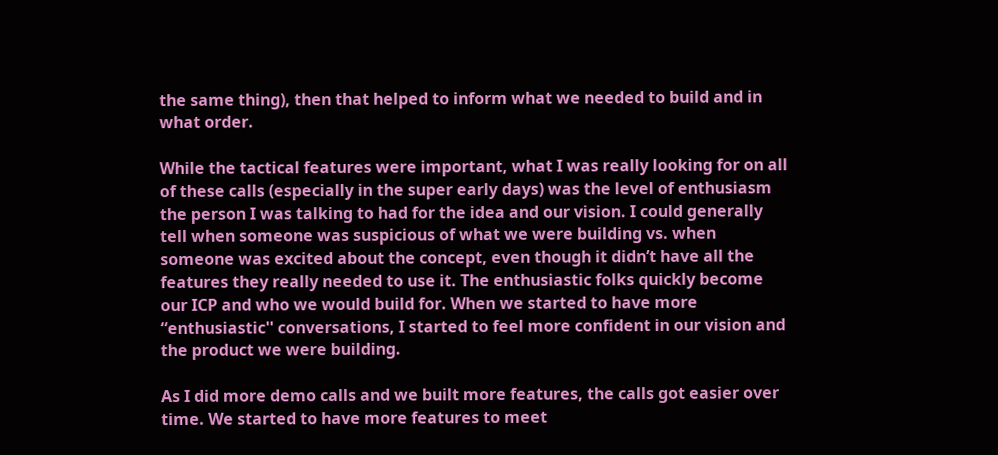the same thing), then that helped to inform what we needed to build and in what order.

While the tactical features were important, what I was really looking for on all of these calls (especially in the super early days) was the level of enthusiasm the person I was talking to had for the idea and our vision. I could generally tell when someone was suspicious of what we were building vs. when someone was excited about the concept, even though it didn’t have all the features they really needed to use it. The enthusiastic folks quickly become our ICP and who we would build for. When we started to have more “enthusiastic'' conversations, I started to feel more confident in our vision and the product we were building.

As I did more demo calls and we built more features, the calls got easier over time. We started to have more features to meet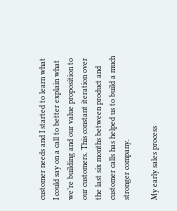customer needs and I started to learn what I could say on a call to better explain what we’re building and our value proposition to our customers. This constant iteration over the last six months between product and customer calls has helped us to build a much stronger company.

My early sales process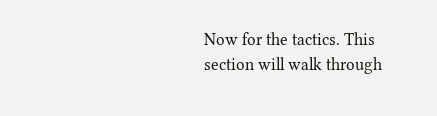Now for the tactics. This section will walk through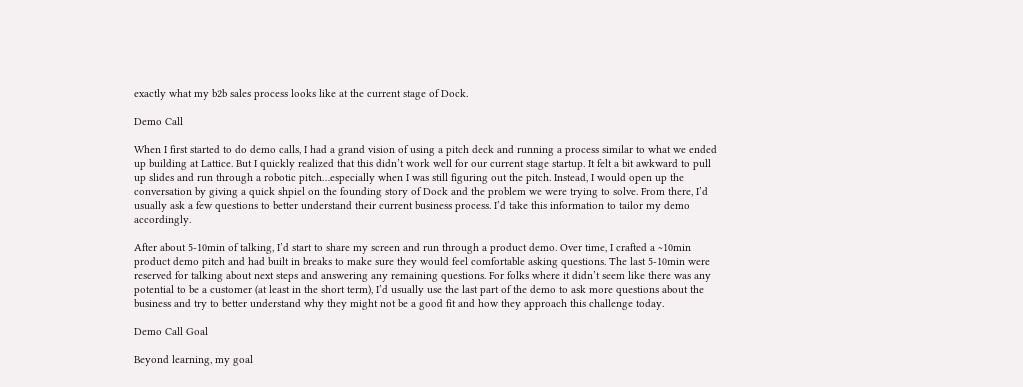exactly what my b2b sales process looks like at the current stage of Dock.

Demo Call

When I first started to do demo calls, I had a grand vision of using a pitch deck and running a process similar to what we ended up building at Lattice. But I quickly realized that this didn’t work well for our current stage startup. It felt a bit awkward to pull up slides and run through a robotic pitch…especially when I was still figuring out the pitch. Instead, I would open up the conversation by giving a quick shpiel on the founding story of Dock and the problem we were trying to solve. From there, I’d usually ask a few questions to better understand their current business process. I’d take this information to tailor my demo accordingly.

After about 5-10min of talking, I’d start to share my screen and run through a product demo. Over time, I crafted a ~10min product demo pitch and had built in breaks to make sure they would feel comfortable asking questions. The last 5-10min were reserved for talking about next steps and answering any remaining questions. For folks where it didn’t seem like there was any potential to be a customer (at least in the short term), I’d usually use the last part of the demo to ask more questions about the business and try to better understand why they might not be a good fit and how they approach this challenge today.

Demo Call Goal

Beyond learning, my goal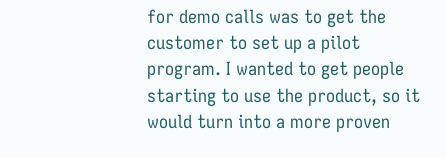for demo calls was to get the customer to set up a pilot program. I wanted to get people starting to use the product, so it would turn into a more proven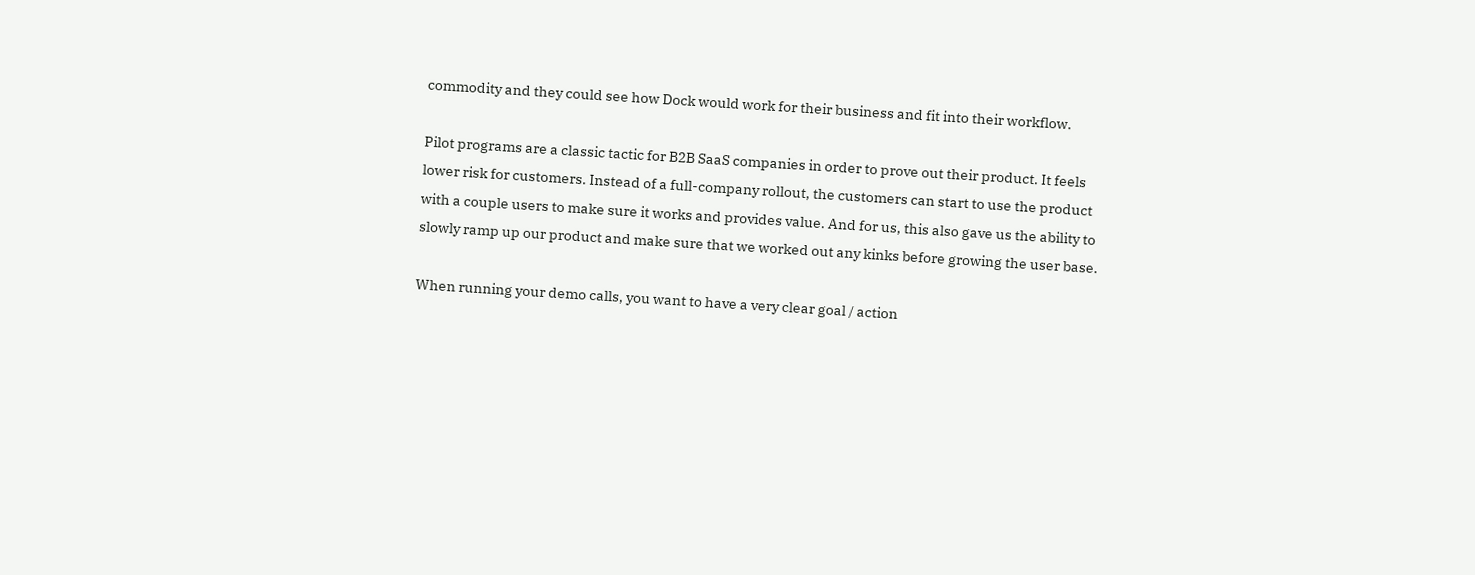commodity and they could see how Dock would work for their business and fit into their workflow.

Pilot programs are a classic tactic for B2B SaaS companies in order to prove out their product. It feels lower risk for customers. Instead of a full-company rollout, the customers can start to use the product with a couple users to make sure it works and provides value. And for us, this also gave us the ability to slowly ramp up our product and make sure that we worked out any kinks before growing the user base.

When running your demo calls, you want to have a very clear goal / action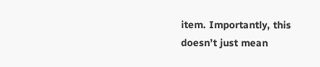item. Importantly, this doesn’t just mean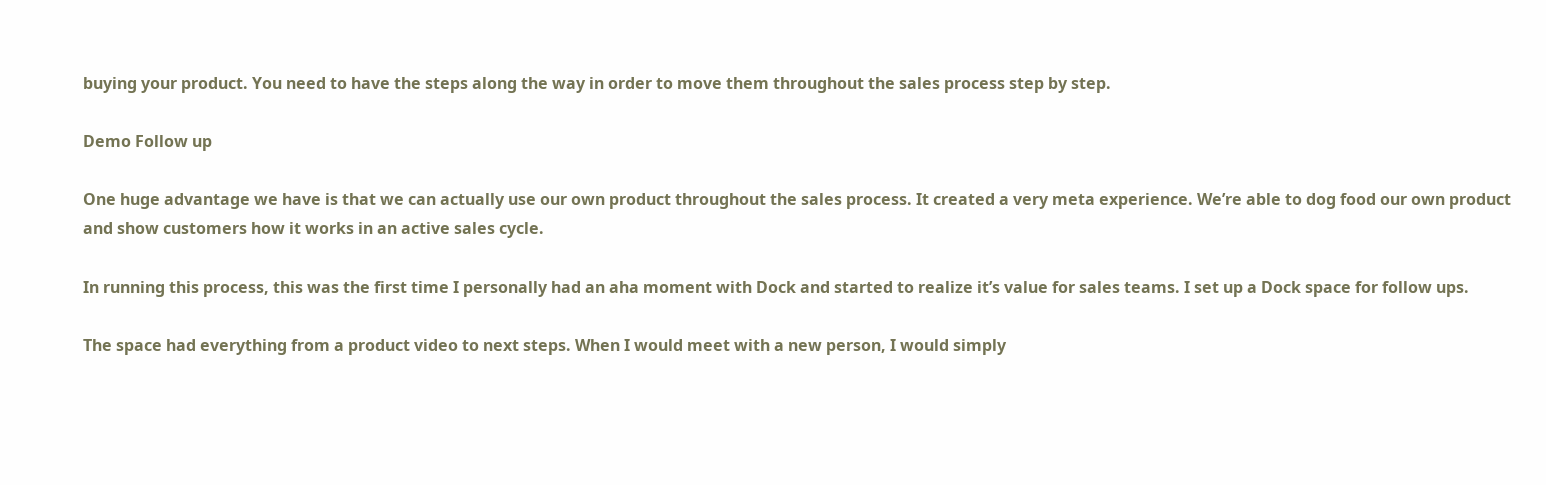buying your product. You need to have the steps along the way in order to move them throughout the sales process step by step.

Demo Follow up

One huge advantage we have is that we can actually use our own product throughout the sales process. It created a very meta experience. We’re able to dog food our own product and show customers how it works in an active sales cycle.

In running this process, this was the first time I personally had an aha moment with Dock and started to realize it’s value for sales teams. I set up a Dock space for follow ups.

The space had everything from a product video to next steps. When I would meet with a new person, I would simply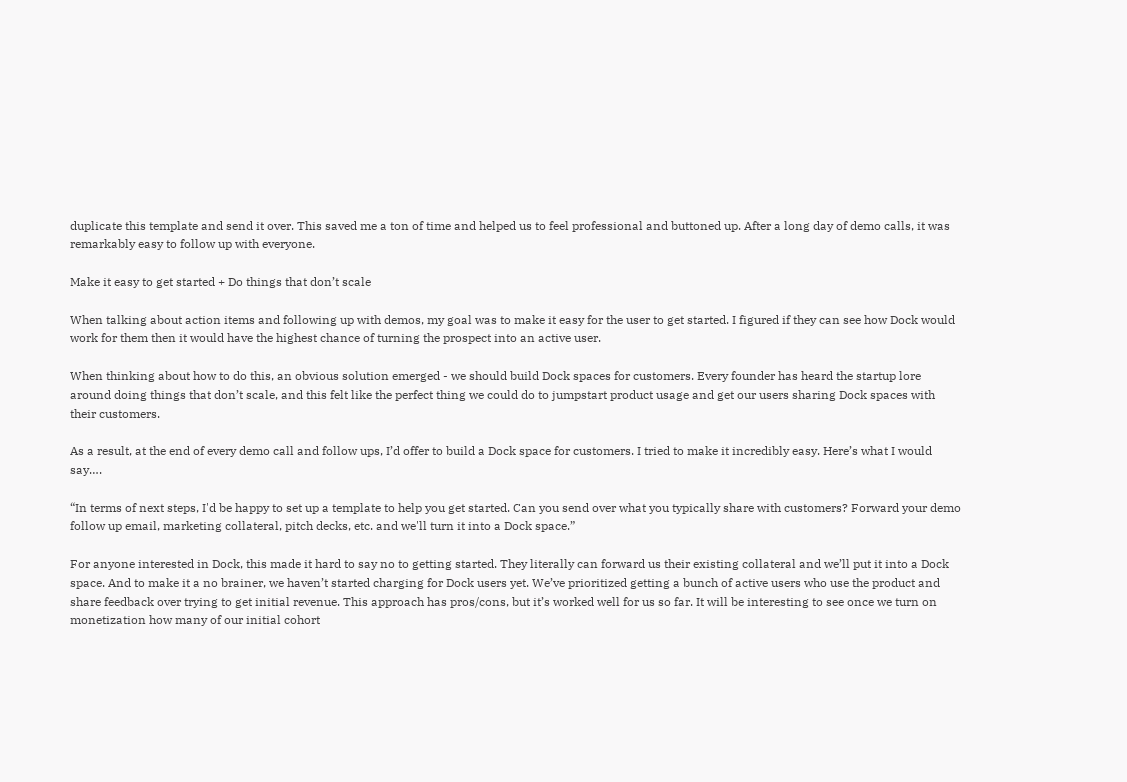duplicate this template and send it over. This saved me a ton of time and helped us to feel professional and buttoned up. After a long day of demo calls, it was remarkably easy to follow up with everyone.

Make it easy to get started + Do things that don’t scale

When talking about action items and following up with demos, my goal was to make it easy for the user to get started. I figured if they can see how Dock would work for them then it would have the highest chance of turning the prospect into an active user.

When thinking about how to do this, an obvious solution emerged - we should build Dock spaces for customers. Every founder has heard the startup lore around doing things that don’t scale, and this felt like the perfect thing we could do to jumpstart product usage and get our users sharing Dock spaces with their customers.

As a result, at the end of every demo call and follow ups, I’d offer to build a Dock space for customers. I tried to make it incredibly easy. Here’s what I would say….

“In terms of next steps, I'd be happy to set up a template to help you get started. Can you send over what you typically share with customers? Forward your demo follow up email, marketing collateral, pitch decks, etc. and we'll turn it into a Dock space.”

For anyone interested in Dock, this made it hard to say no to getting started. They literally can forward us their existing collateral and we’ll put it into a Dock space. And to make it a no brainer, we haven’t started charging for Dock users yet. We’ve prioritized getting a bunch of active users who use the product and share feedback over trying to get initial revenue. This approach has pros/cons, but it’s worked well for us so far. It will be interesting to see once we turn on monetization how many of our initial cohort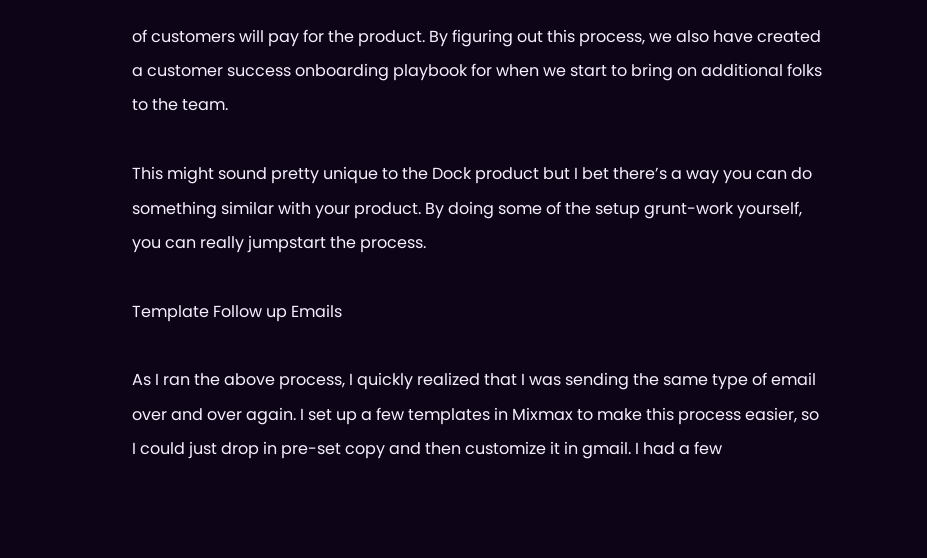of customers will pay for the product. By figuring out this process, we also have created a customer success onboarding playbook for when we start to bring on additional folks to the team.

This might sound pretty unique to the Dock product but I bet there’s a way you can do something similar with your product. By doing some of the setup grunt-work yourself, you can really jumpstart the process.

Template Follow up Emails

As I ran the above process, I quickly realized that I was sending the same type of email over and over again. I set up a few templates in Mixmax to make this process easier, so I could just drop in pre-set copy and then customize it in gmail. I had a few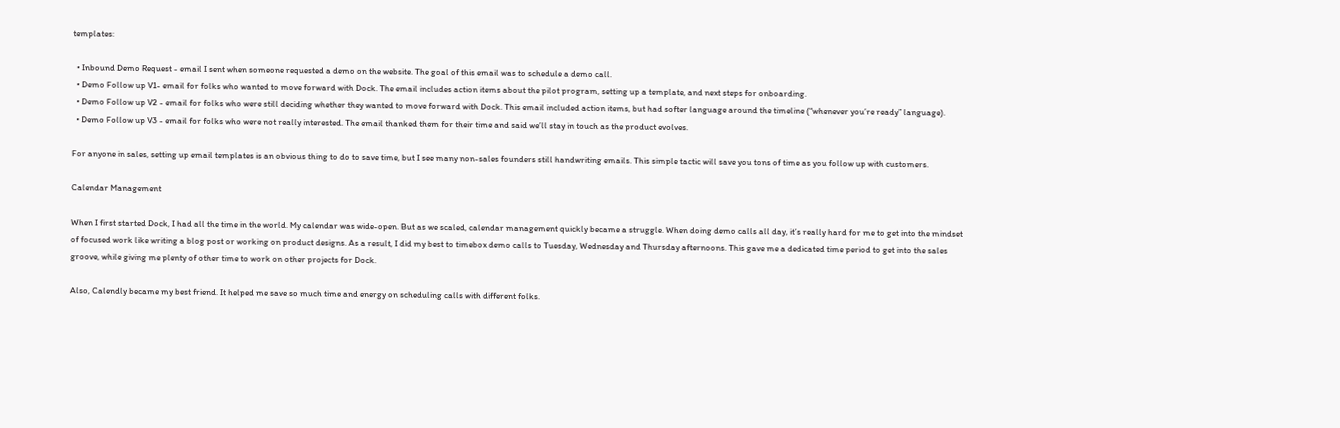templates:

  • Inbound Demo Request - email I sent when someone requested a demo on the website. The goal of this email was to schedule a demo call.
  • Demo Follow up V1- email for folks who wanted to move forward with Dock. The email includes action items about the pilot program, setting up a template, and next steps for onboarding.
  • Demo Follow up V2 - email for folks who were still deciding whether they wanted to move forward with Dock. This email included action items, but had softer language around the timeline (“whenever you’re ready” language).
  • Demo Follow up V3 - email for folks who were not really interested. The email thanked them for their time and said we’ll stay in touch as the product evolves.

For anyone in sales, setting up email templates is an obvious thing to do to save time, but I see many non-sales founders still handwriting emails. This simple tactic will save you tons of time as you follow up with customers.

Calendar Management

When I first started Dock, I had all the time in the world. My calendar was wide-open. But as we scaled, calendar management quickly became a struggle. When doing demo calls all day, it’s really hard for me to get into the mindset of focused work like writing a blog post or working on product designs. As a result, I did my best to timebox demo calls to Tuesday, Wednesday and Thursday afternoons. This gave me a dedicated time period to get into the sales groove, while giving me plenty of other time to work on other projects for Dock.

Also, Calendly became my best friend. It helped me save so much time and energy on scheduling calls with different folks.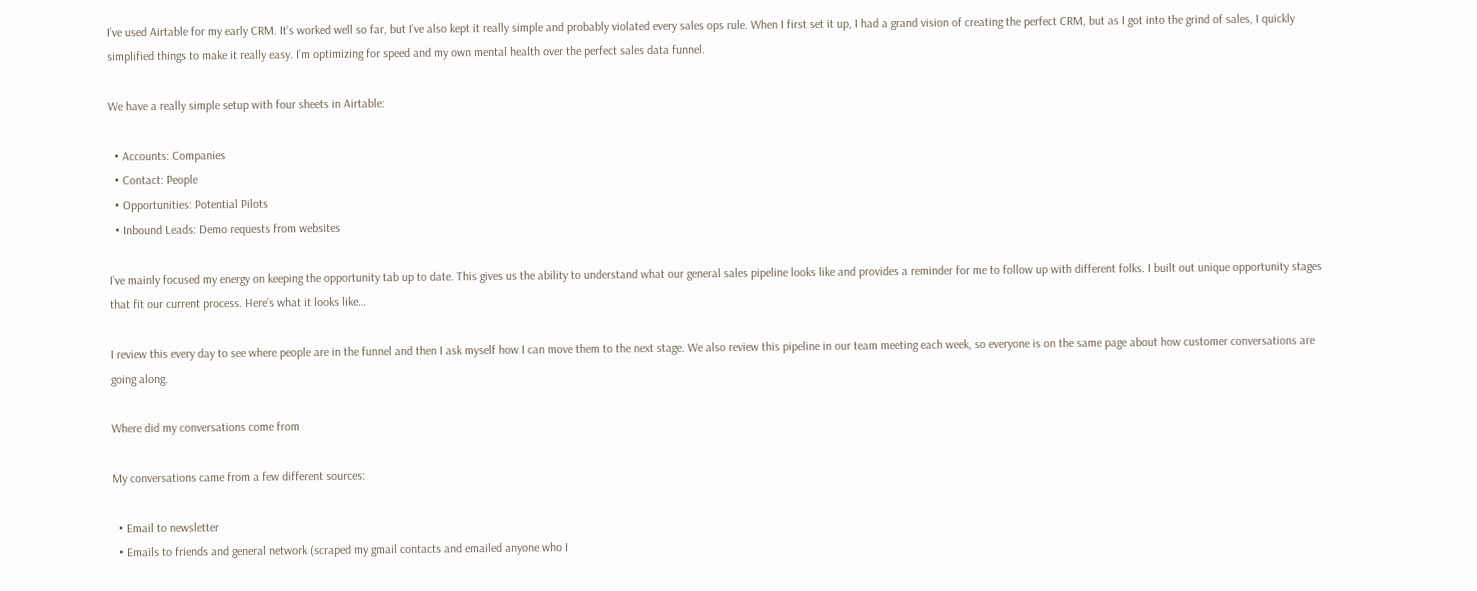I’ve used Airtable for my early CRM. It’s worked well so far, but I’ve also kept it really simple and probably violated every sales ops rule. When I first set it up, I had a grand vision of creating the perfect CRM, but as I got into the grind of sales, I quickly simplified things to make it really easy. I’m optimizing for speed and my own mental health over the perfect sales data funnel.

We have a really simple setup with four sheets in Airtable:

  • Accounts: Companies
  • Contact: People
  • Opportunities: Potential Pilots
  • Inbound Leads: Demo requests from websites

I’ve mainly focused my energy on keeping the opportunity tab up to date. This gives us the ability to understand what our general sales pipeline looks like and provides a reminder for me to follow up with different folks. I built out unique opportunity stages that fit our current process. Here’s what it looks like…

I review this every day to see where people are in the funnel and then I ask myself how I can move them to the next stage. We also review this pipeline in our team meeting each week, so everyone is on the same page about how customer conversations are going along.

Where did my conversations come from

My conversations came from a few different sources:

  • Email to newsletter
  • Emails to friends and general network (scraped my gmail contacts and emailed anyone who I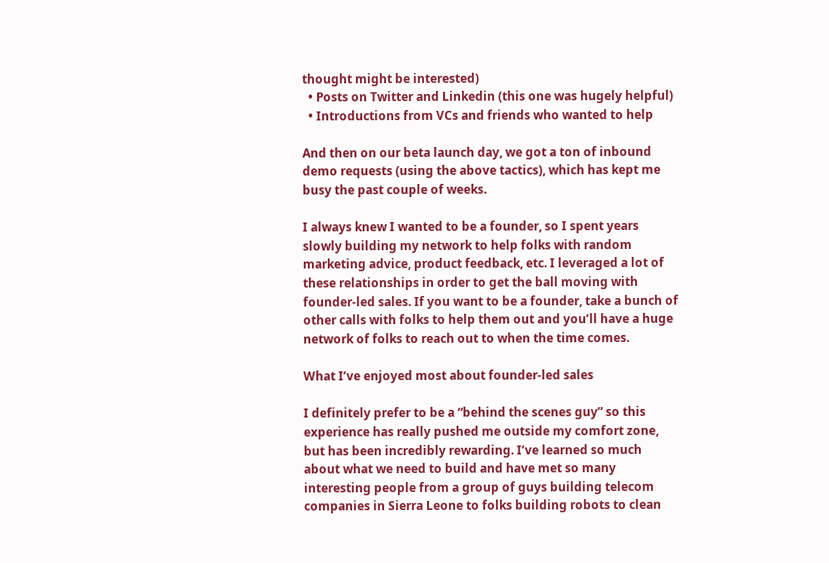thought might be interested)
  • Posts on Twitter and Linkedin (this one was hugely helpful)
  • Introductions from VCs and friends who wanted to help

And then on our beta launch day, we got a ton of inbound demo requests (using the above tactics), which has kept me busy the past couple of weeks.

I always knew I wanted to be a founder, so I spent years slowly building my network to help folks with random marketing advice, product feedback, etc. I leveraged a lot of these relationships in order to get the ball moving with founder-led sales. If you want to be a founder, take a bunch of other calls with folks to help them out and you’ll have a huge network of folks to reach out to when the time comes.

What I’ve enjoyed most about founder-led sales

I definitely prefer to be a “behind the scenes guy” so this experience has really pushed me outside my comfort zone, but has been incredibly rewarding. I’ve learned so much about what we need to build and have met so many interesting people from a group of guys building telecom companies in Sierra Leone to folks building robots to clean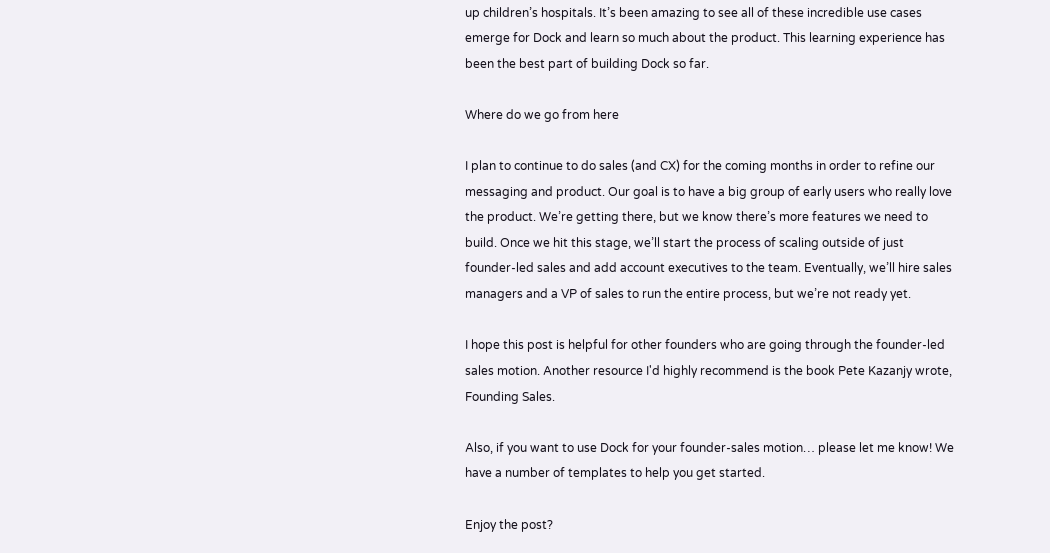up children’s hospitals. It’s been amazing to see all of these incredible use cases emerge for Dock and learn so much about the product. This learning experience has been the best part of building Dock so far.

Where do we go from here

I plan to continue to do sales (and CX) for the coming months in order to refine our messaging and product. Our goal is to have a big group of early users who really love the product. We’re getting there, but we know there’s more features we need to build. Once we hit this stage, we’ll start the process of scaling outside of just founder-led sales and add account executives to the team. Eventually, we’ll hire sales managers and a VP of sales to run the entire process, but we’re not ready yet.

I hope this post is helpful for other founders who are going through the founder-led sales motion. Another resource I'd highly recommend is the book Pete Kazanjy wrote, Founding Sales.

Also, if you want to use Dock for your founder-sales motion… please let me know! We have a number of templates to help you get started.

Enjoy the post?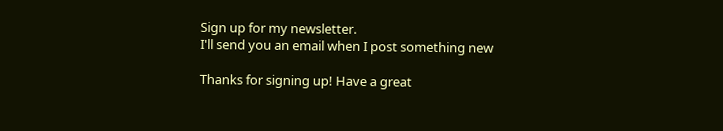Sign up for my newsletter.
I'll send you an email when I post something new

Thanks for signing up! Have a great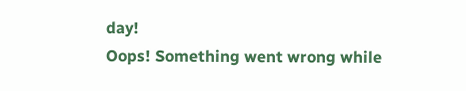day!
Oops! Something went wrong while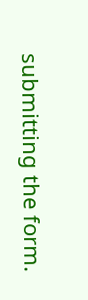submitting the form.